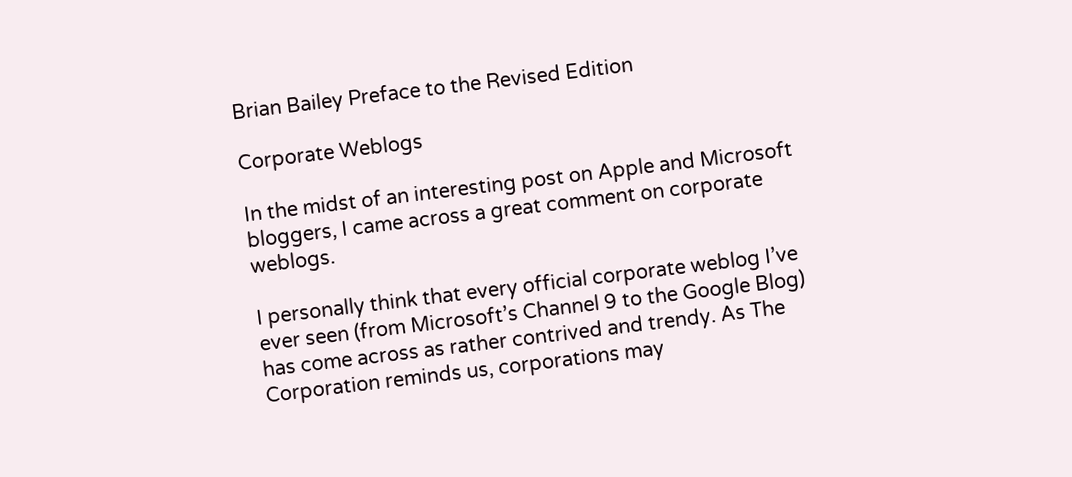Brian Bailey Preface to the Revised Edition

Corporate Weblogs

In the midst of an interesting post on Apple and Microsoft bloggers, I came across a great comment on corporate weblogs.

I personally think that every official corporate weblog I’ve ever seen (from Microsoft’s Channel 9 to the Google Blog) has come across as rather contrived and trendy. As The Corporation reminds us, corporations may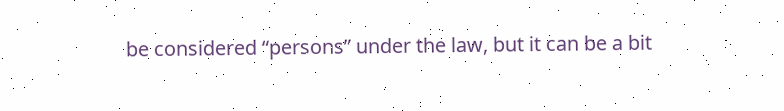be considered “persons” under the law, but it can be a bit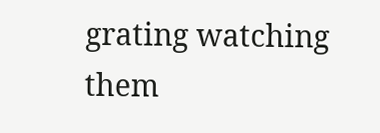grating watching them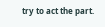try to act the part.